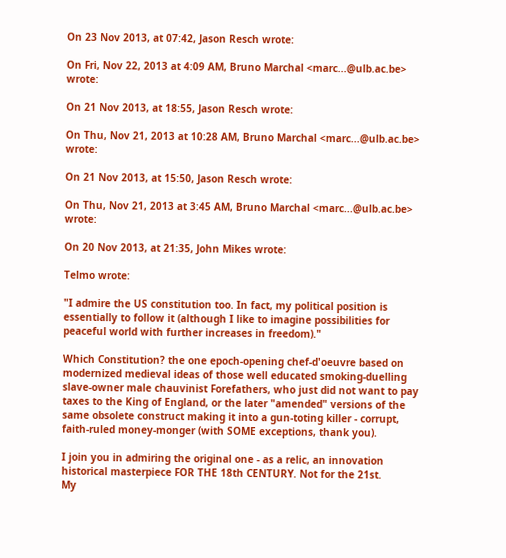On 23 Nov 2013, at 07:42, Jason Resch wrote:

On Fri, Nov 22, 2013 at 4:09 AM, Bruno Marchal <marc...@ulb.ac.be> wrote:

On 21 Nov 2013, at 18:55, Jason Resch wrote:

On Thu, Nov 21, 2013 at 10:28 AM, Bruno Marchal <marc...@ulb.ac.be> wrote:

On 21 Nov 2013, at 15:50, Jason Resch wrote:

On Thu, Nov 21, 2013 at 3:45 AM, Bruno Marchal <marc...@ulb.ac.be> wrote:

On 20 Nov 2013, at 21:35, John Mikes wrote:

Telmo wrote:

"I admire the US constitution too. In fact, my political position is essentially to follow it (although I like to imagine possibilities for
peaceful world with further increases in freedom)."

Which Constitution? the one epoch-opening chef-d'oeuvre based on modernized medieval ideas of those well educated smoking-duelling slave-owner male chauvinist Forefathers, who just did not want to pay taxes to the King of England, or the later "amended" versions of the same obsolete construct making it into a gun-toting killer - corrupt, faith-ruled money-monger (with SOME exceptions, thank you).

I join you in admiring the original one - as a relic, an innovation historical masterpiece FOR THE 18th CENTURY. Not for the 21st.
My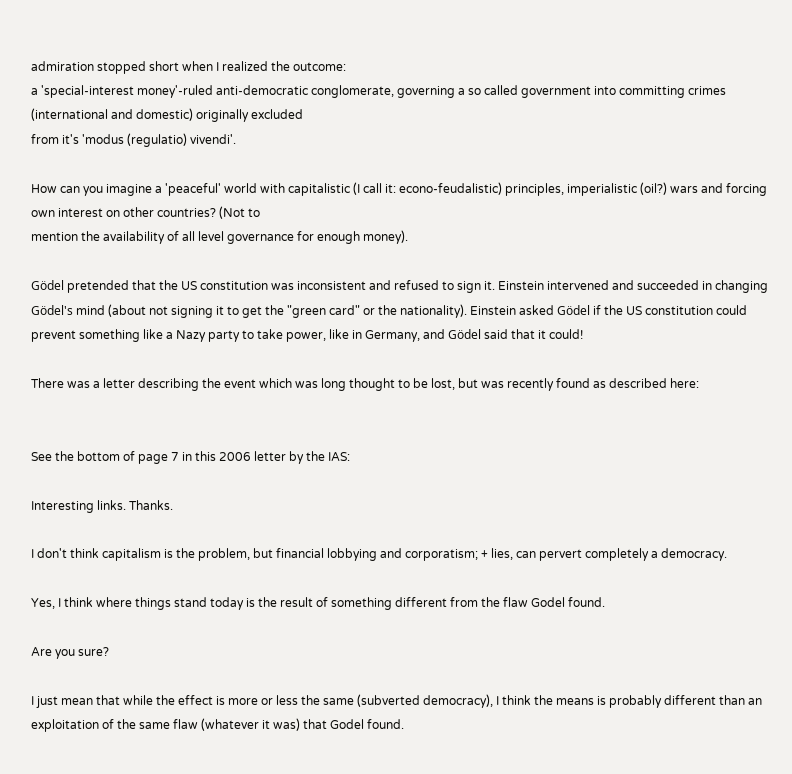admiration stopped short when I realized the outcome:
a 'special-interest money'-ruled anti-democratic conglomerate, governing a so called government into committing crimes (international and domestic) originally excluded
from it's 'modus (regulatio) vivendi'.

How can you imagine a 'peaceful' world with capitalistic (I call it: econo-feudalistic) principles, imperialistic (oil?) wars and forcing own interest on other countries? (Not to
mention the availability of all level governance for enough money).

Gödel pretended that the US constitution was inconsistent and refused to sign it. Einstein intervened and succeeded in changing Gödel's mind (about not signing it to get the "green card" or the nationality). Einstein asked Gödel if the US constitution could prevent something like a Nazy party to take power, like in Germany, and Gödel said that it could!

There was a letter describing the event which was long thought to be lost, but was recently found as described here:


See the bottom of page 7 in this 2006 letter by the IAS:

Interesting links. Thanks.

I don't think capitalism is the problem, but financial lobbying and corporatism; + lies, can pervert completely a democracy.

Yes, I think where things stand today is the result of something different from the flaw Godel found.

Are you sure?

I just mean that while the effect is more or less the same (subverted democracy), I think the means is probably different than an exploitation of the same flaw (whatever it was) that Godel found.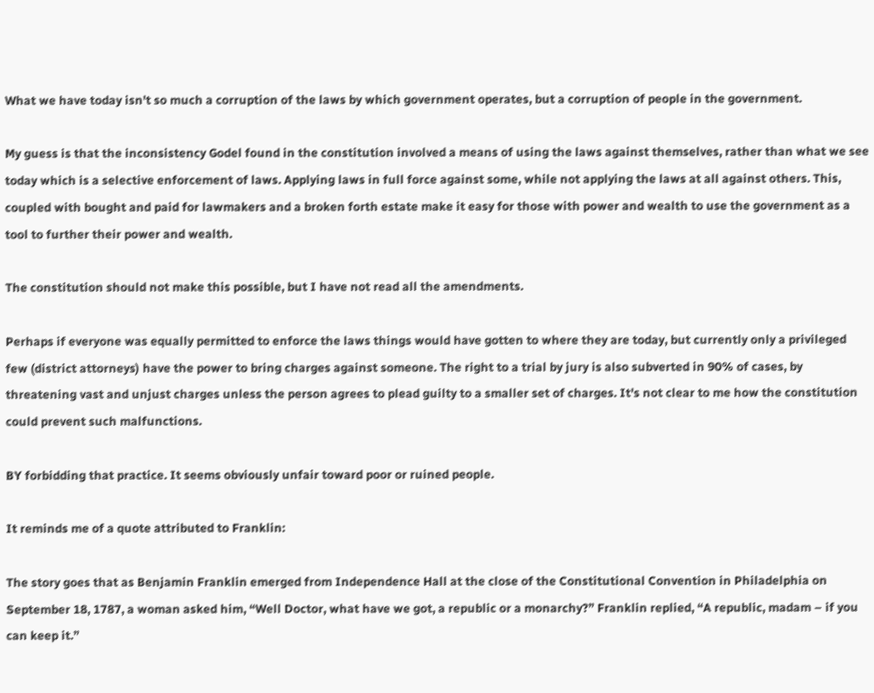What we have today isn't so much a corruption of the laws by which government operates, but a corruption of people in the government.

My guess is that the inconsistency Godel found in the constitution involved a means of using the laws against themselves, rather than what we see today which is a selective enforcement of laws. Applying laws in full force against some, while not applying the laws at all against others. This, coupled with bought and paid for lawmakers and a broken forth estate make it easy for those with power and wealth to use the government as a tool to further their power and wealth.

The constitution should not make this possible, but I have not read all the amendments.

Perhaps if everyone was equally permitted to enforce the laws things would have gotten to where they are today, but currently only a privileged few (district attorneys) have the power to bring charges against someone. The right to a trial by jury is also subverted in 90% of cases, by threatening vast and unjust charges unless the person agrees to plead guilty to a smaller set of charges. It's not clear to me how the constitution could prevent such malfunctions.

BY forbidding that practice. It seems obviously unfair toward poor or ruined people.

It reminds me of a quote attributed to Franklin:

The story goes that as Benjamin Franklin emerged from Independence Hall at the close of the Constitutional Convention in Philadelphia on September 18, 1787, a woman asked him, “Well Doctor, what have we got, a republic or a monarchy?” Franklin replied, “A republic, madam – if you can keep it.”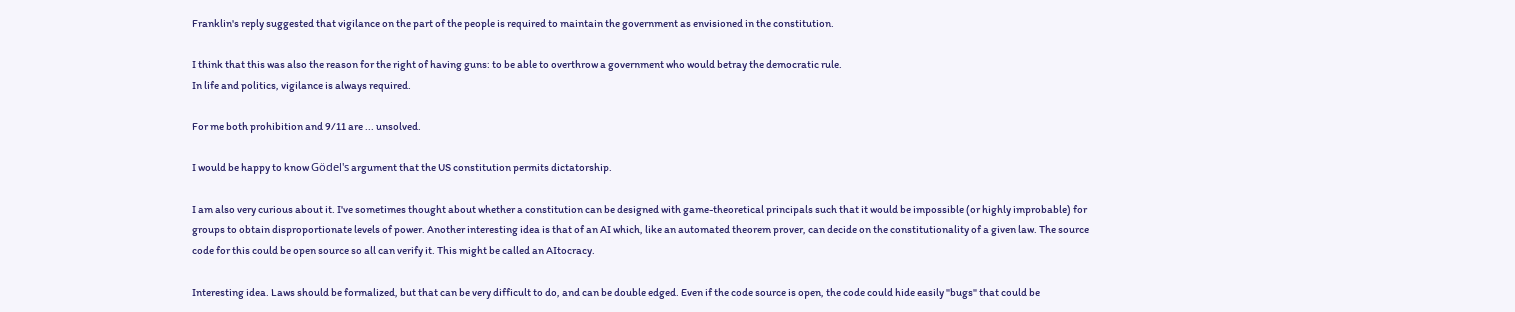Franklin's reply suggested that vigilance on the part of the people is required to maintain the government as envisioned in the constitution.

I think that this was also the reason for the right of having guns: to be able to overthrow a government who would betray the democratic rule.
In life and politics, vigilance is always required.

For me both prohibition and 9/11 are ... unsolved.

I would be happy to know Gödel's argument that the US constitution permits dictatorship.

I am also very curious about it. I've sometimes thought about whether a constitution can be designed with game-theoretical principals such that it would be impossible (or highly improbable) for groups to obtain disproportionate levels of power. Another interesting idea is that of an AI which, like an automated theorem prover, can decide on the constitutionality of a given law. The source code for this could be open source so all can verify it. This might be called an AItocracy.

Interesting idea. Laws should be formalized, but that can be very difficult to do, and can be double edged. Even if the code source is open, the code could hide easily "bugs" that could be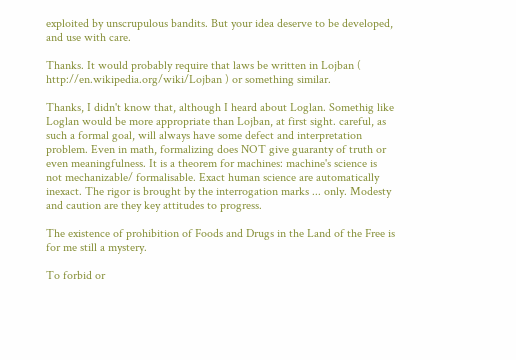exploited by unscrupulous bandits. But your idea deserve to be developed, and use with care.

Thanks. It would probably require that laws be written in Lojban ( http://en.wikipedia.org/wiki/Lojban ) or something similar.

Thanks, I didn't know that, although I heard about Loglan. Somethig like Loglan would be more appropriate than Lojban, at first sight. careful, as such a formal goal, will always have some defect and interpretation problem. Even in math, formalizing does NOT give guaranty of truth or even meaningfulness. It is a theorem for machines: machine's science is not mechanizable/ formalisable. Exact human science are automatically inexact. The rigor is brought by the interrogation marks ... only. Modesty and caution are they key attitudes to progress.

The existence of prohibition of Foods and Drugs in the Land of the Free is for me still a mystery.

To forbid or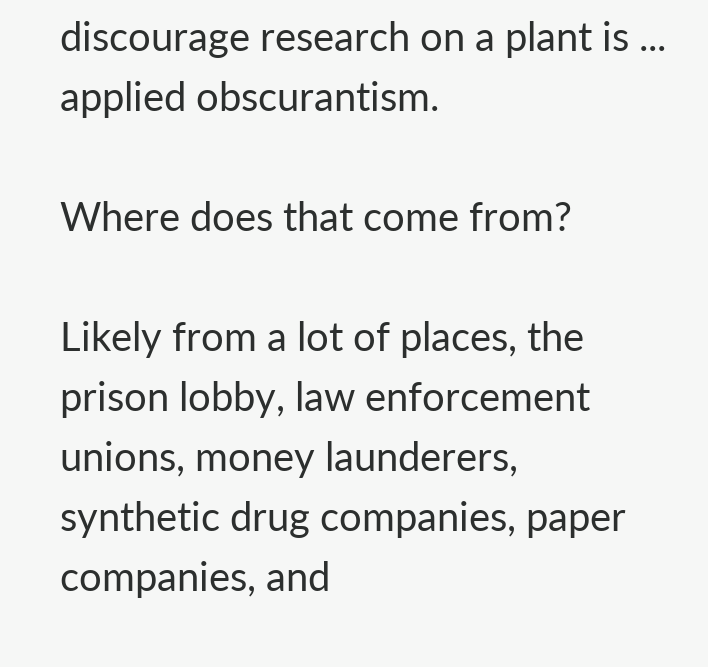discourage research on a plant is ... applied obscurantism.

Where does that come from?

Likely from a lot of places, the prison lobby, law enforcement unions, money launderers, synthetic drug companies, paper companies, and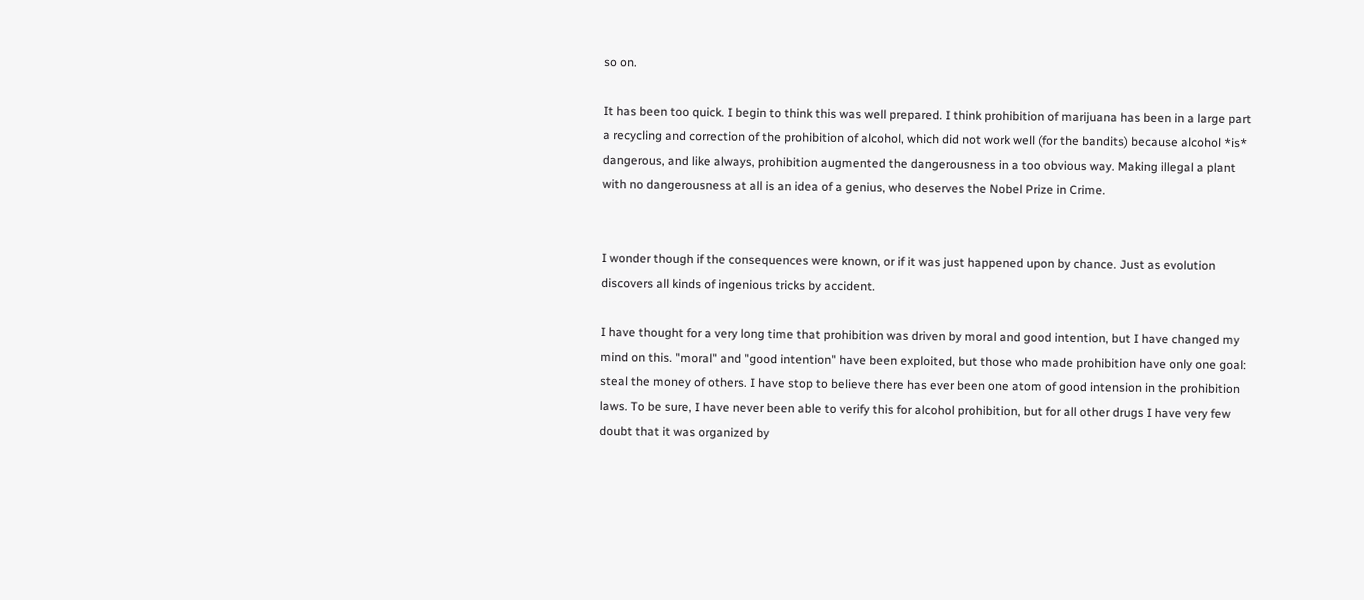so on.

It has been too quick. I begin to think this was well prepared. I think prohibition of marijuana has been in a large part a recycling and correction of the prohibition of alcohol, which did not work well (for the bandits) because alcohol *is* dangerous, and like always, prohibition augmented the dangerousness in a too obvious way. Making illegal a plant with no dangerousness at all is an idea of a genius, who deserves the Nobel Prize in Crime.


I wonder though if the consequences were known, or if it was just happened upon by chance. Just as evolution discovers all kinds of ingenious tricks by accident.

I have thought for a very long time that prohibition was driven by moral and good intention, but I have changed my mind on this. "moral" and "good intention" have been exploited, but those who made prohibition have only one goal: steal the money of others. I have stop to believe there has ever been one atom of good intension in the prohibition laws. To be sure, I have never been able to verify this for alcohol prohibition, but for all other drugs I have very few doubt that it was organized by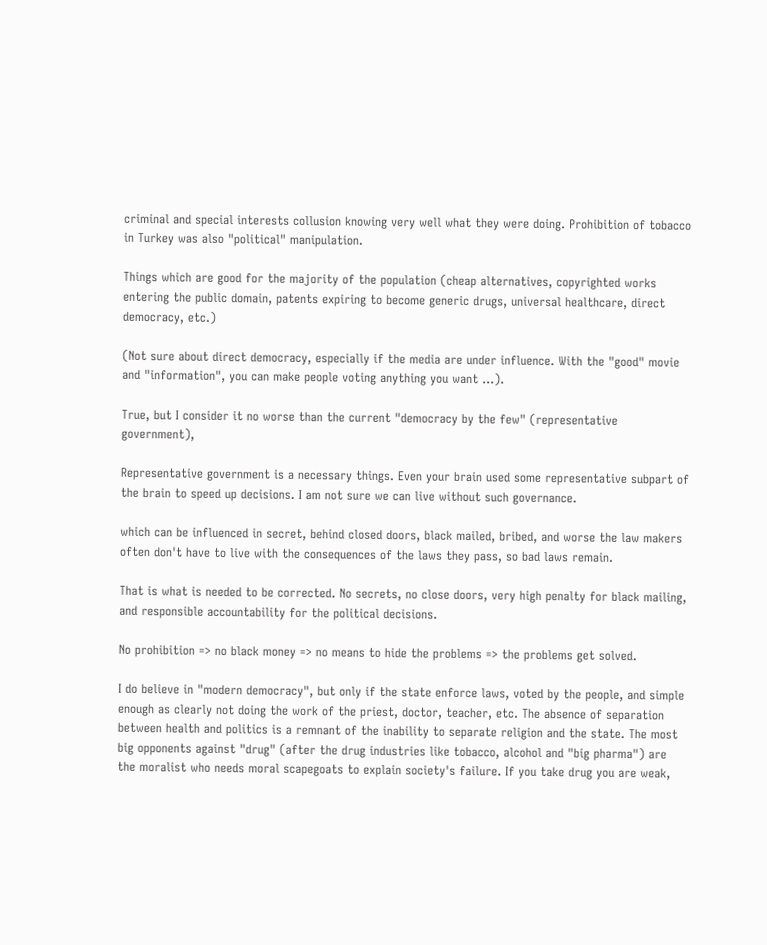criminal and special interests collusion knowing very well what they were doing. Prohibition of tobacco in Turkey was also "political" manipulation.

Things which are good for the majority of the population (cheap alternatives, copyrighted works entering the public domain, patents expiring to become generic drugs, universal healthcare, direct democracy, etc.)

(Not sure about direct democracy, especially if the media are under influence. With the "good" movie and "information", you can make people voting anything you want ...).

True, but I consider it no worse than the current "democracy by the few" (representative government),

Representative government is a necessary things. Even your brain used some representative subpart of the brain to speed up decisions. I am not sure we can live without such governance.

which can be influenced in secret, behind closed doors, black mailed, bribed, and worse the law makers often don't have to live with the consequences of the laws they pass, so bad laws remain.

That is what is needed to be corrected. No secrets, no close doors, very high penalty for black mailing, and responsible accountability for the political decisions.

No prohibition => no black money => no means to hide the problems => the problems get solved.

I do believe in "modern democracy", but only if the state enforce laws, voted by the people, and simple enough as clearly not doing the work of the priest, doctor, teacher, etc. The absence of separation between health and politics is a remnant of the inability to separate religion and the state. The most big opponents against "drug" (after the drug industries like tobacco, alcohol and "big pharma") are the moralist who needs moral scapegoats to explain society's failure. If you take drug you are weak,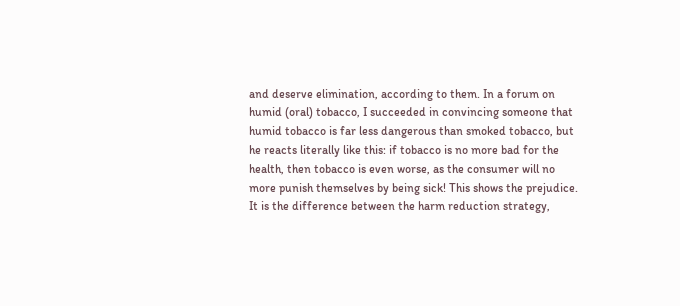and deserve elimination, according to them. In a forum on humid (oral) tobacco, I succeeded in convincing someone that humid tobacco is far less dangerous than smoked tobacco, but he reacts literally like this: if tobacco is no more bad for the health, then tobacco is even worse, as the consumer will no more punish themselves by being sick! This shows the prejudice. It is the difference between the harm reduction strategy,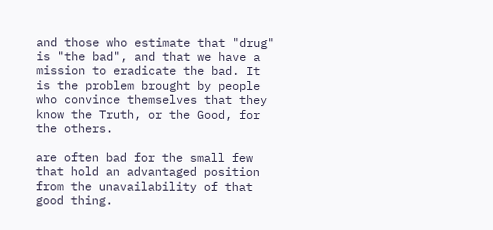and those who estimate that "drug" is "the bad", and that we have a mission to eradicate the bad. It is the problem brought by people who convince themselves that they know the Truth, or the Good, for the others.

are often bad for the small few that hold an advantaged position from the unavailability of that good thing.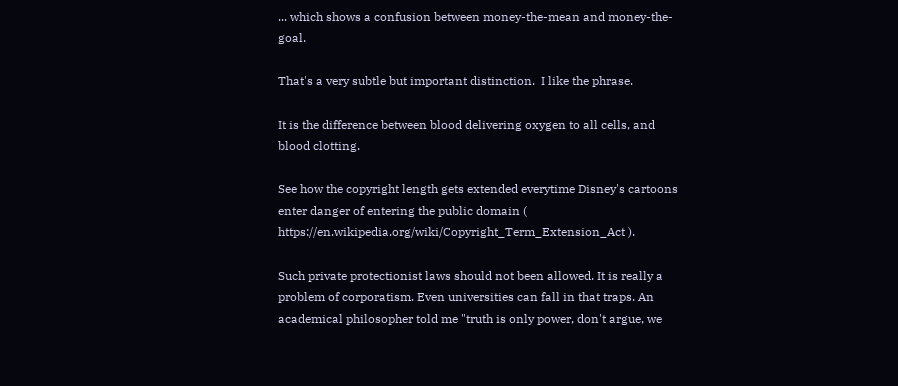... which shows a confusion between money-the-mean and money-the-goal.

That's a very subtle but important distinction.  I like the phrase.

It is the difference between blood delivering oxygen to all cells, and blood clotting.

See how the copyright length gets extended everytime Disney's cartoons enter danger of entering the public domain ( https://en.wikipedia.org/wiki/Copyright_Term_Extension_Act ).

Such private protectionist laws should not been allowed. It is really a problem of corporatism. Even universities can fall in that traps. An academical philosopher told me "truth is only power, don't argue, we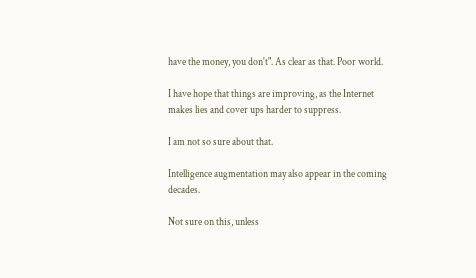have the money, you don't". As clear as that. Poor world.

I have hope that things are improving, as the Internet makes lies and cover ups harder to suppress.

I am not so sure about that.

Intelligence augmentation may also appear in the coming decades.

Not sure on this, unless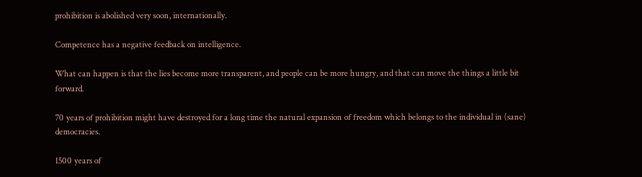prohibition is abolished very soon, internationally.

Competence has a negative feedback on intelligence.

What can happen is that the lies become more transparent, and people can be more hungry, and that can move the things a little bit forward.

70 years of prohibition might have destroyed for a long time the natural expansion of freedom which belongs to the individual in (sane) democracies.

1500 years of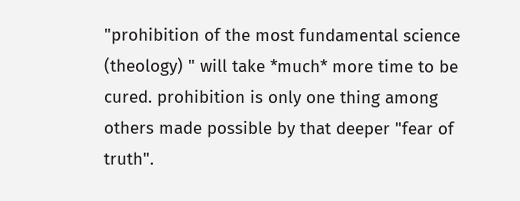"prohibition of the most fundamental science (theology) " will take *much* more time to be cured. prohibition is only one thing among others made possible by that deeper "fear of truth".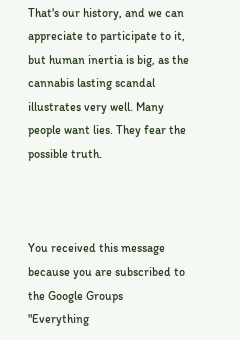That's our history, and we can appreciate to participate to it, but human inertia is big, as the cannabis lasting scandal illustrates very well. Many people want lies. They fear the possible truth.



You received this message because you are subscribed to the Google Groups
"Everything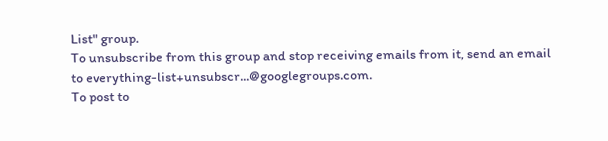List" group.
To unsubscribe from this group and stop receiving emails from it, send an email
to everything-list+unsubscr...@googlegroups.com.
To post to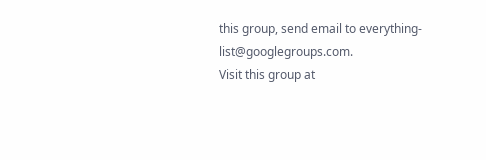this group, send email to everything-list@googlegroups.com.
Visit this group at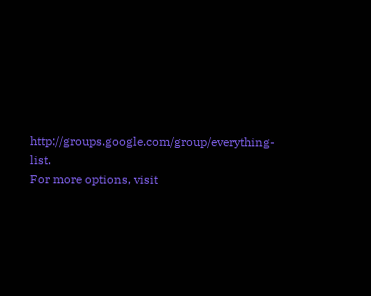http://groups.google.com/group/everything-list.
For more options, visit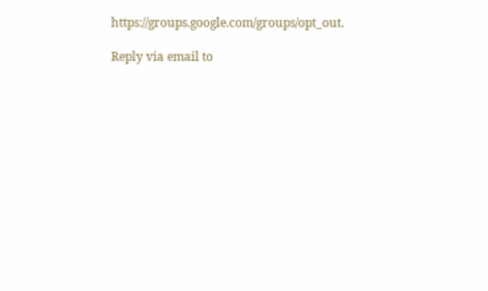https://groups.google.com/groups/opt_out.

Reply via email to